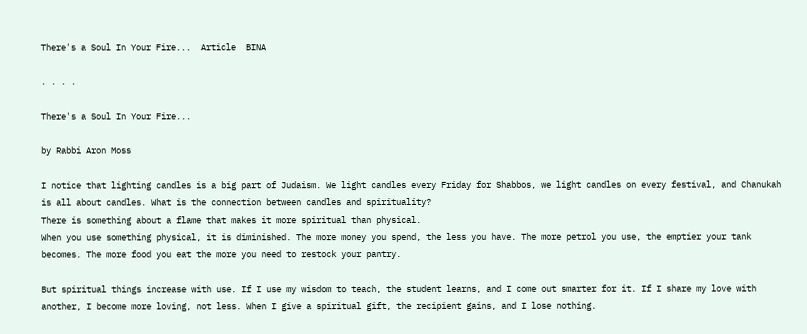There's a Soul In Your Fire...  Article  BINA

. . . .

There's a Soul In Your Fire...

by Rabbi Aron Moss

I notice that lighting candles is a big part of Judaism. We light candles every Friday for Shabbos, we light candles on every festival, and Chanukah is all about candles. What is the connection between candles and spirituality?
There is something about a flame that makes it more spiritual than physical.
When you use something physical, it is diminished. The more money you spend, the less you have. The more petrol you use, the emptier your tank becomes. The more food you eat the more you need to restock your pantry.

But spiritual things increase with use. If I use my wisdom to teach, the student learns, and I come out smarter for it. If I share my love with another, I become more loving, not less. When I give a spiritual gift, the recipient gains, and I lose nothing.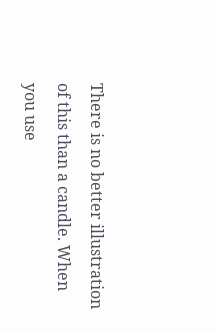There is no better illustration of this than a candle. When you use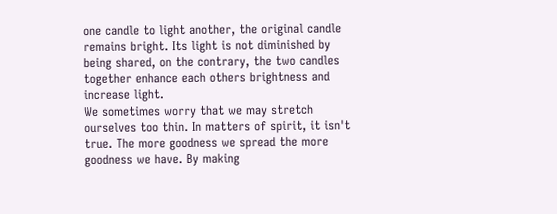one candle to light another, the original candle remains bright. Its light is not diminished by being shared, on the contrary, the two candles together enhance each others brightness and increase light.
We sometimes worry that we may stretch ourselves too thin. In matters of spirit, it isn't true. The more goodness we spread the more goodness we have. By making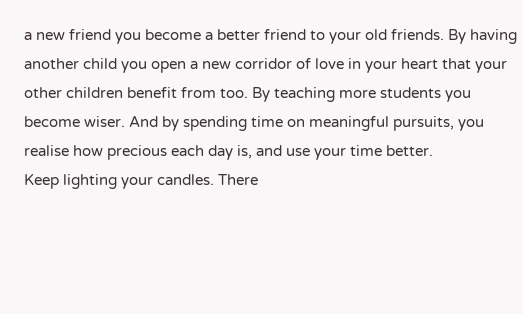a new friend you become a better friend to your old friends. By having another child you open a new corridor of love in your heart that your other children benefit from too. By teaching more students you become wiser. And by spending time on meaningful pursuits, you realise how precious each day is, and use your time better.
Keep lighting your candles. There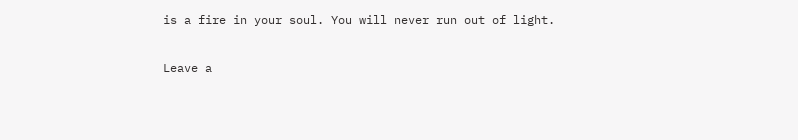is a fire in your soul. You will never run out of light.

Leave a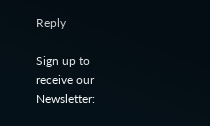Reply

Sign up to receive our Newsletter: